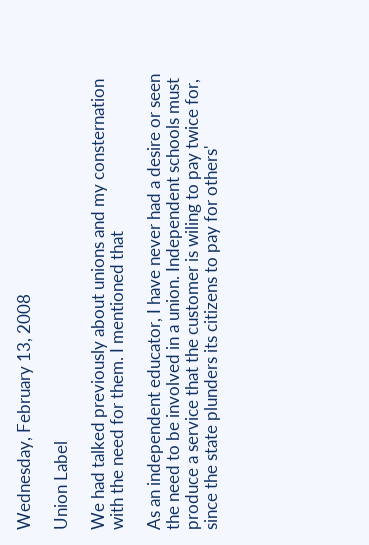Wednesday, February 13, 2008

Union Label

We had talked previously about unions and my consternation with the need for them. I mentioned that

As an independent educator, I have never had a desire or seen the need to be involved in a union. Independent schools must produce a service that the customer is wiling to pay twice for, since the state plunders its citizens to pay for others'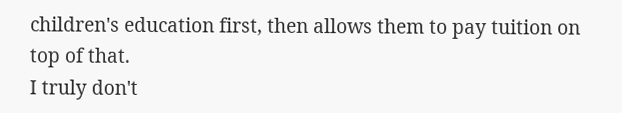children's education first, then allows them to pay tuition on top of that.
I truly don't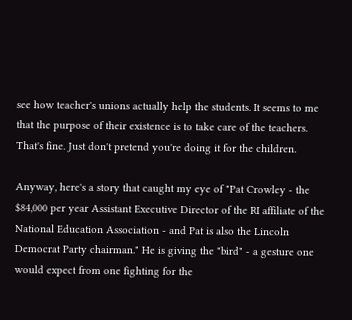see how teacher's unions actually help the students. It seems to me that the purpose of their existence is to take care of the teachers. That's fine. Just don't pretend you're doing it for the children.

Anyway, here's a story that caught my eye of "Pat Crowley - the $84,000 per year Assistant Executive Director of the RI affiliate of the National Education Association - and Pat is also the Lincoln Democrat Party chairman." He is giving the "bird" - a gesture one would expect from one fighting for the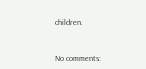children.


No comments: